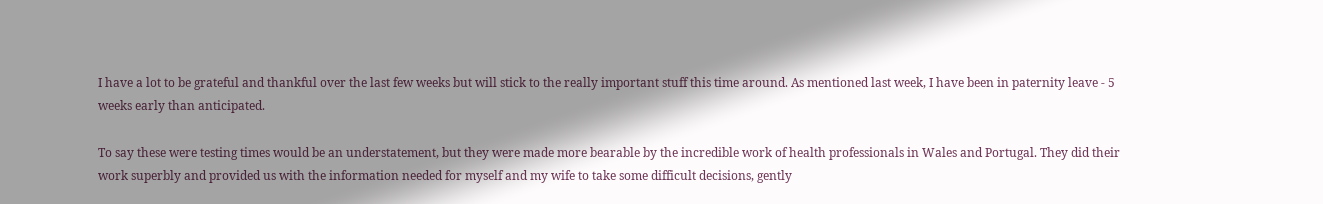I have a lot to be grateful and thankful over the last few weeks but will stick to the really important stuff this time around. As mentioned last week, I have been in paternity leave - 5 weeks early than anticipated.

To say these were testing times would be an understatement, but they were made more bearable by the incredible work of health professionals in Wales and Portugal. They did their work superbly and provided us with the information needed for myself and my wife to take some difficult decisions, gently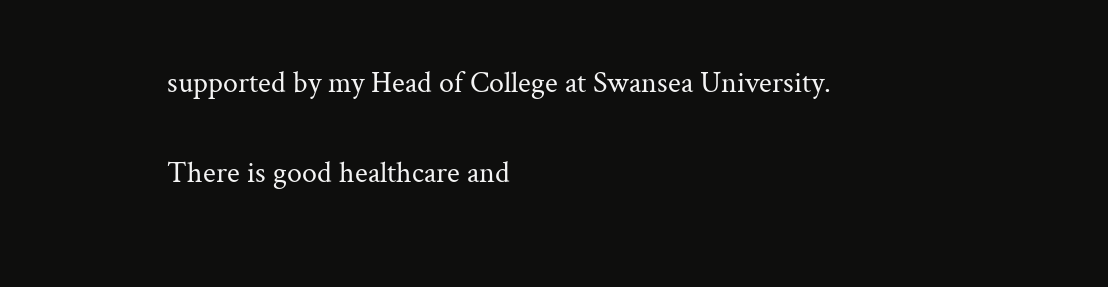supported by my Head of College at Swansea University.

There is good healthcare and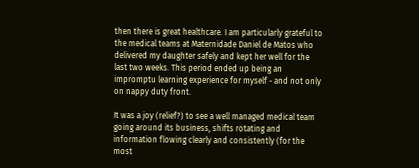then there is great healthcare. I am particularly grateful to the medical teams at Maternidade Daniel de Matos who delivered my daughter safely and kept her well for the last two weeks. This period ended up being an impromptu learning experience for myself - and not only on nappy duty front.

It was a joy (relief?) to see a well managed medical team going around its business, shifts rotating and information flowing clearly and consistently (for the most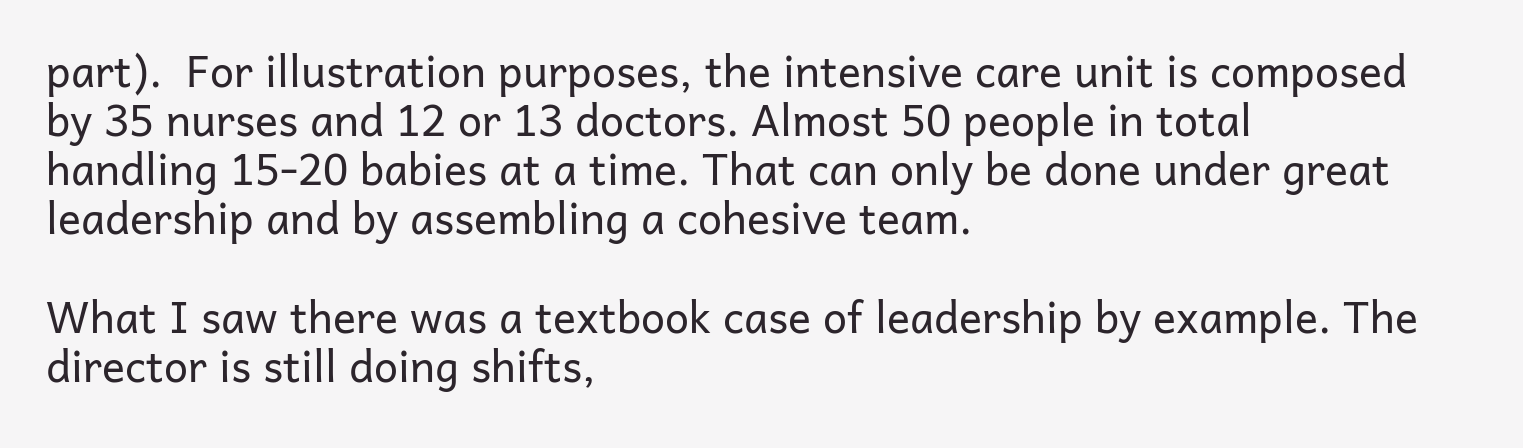part).  For illustration purposes, the intensive care unit is composed by 35 nurses and 12 or 13 doctors. Almost 50 people in total handling 15-20 babies at a time. That can only be done under great leadership and by assembling a cohesive team.

What I saw there was a textbook case of leadership by example. The director is still doing shifts,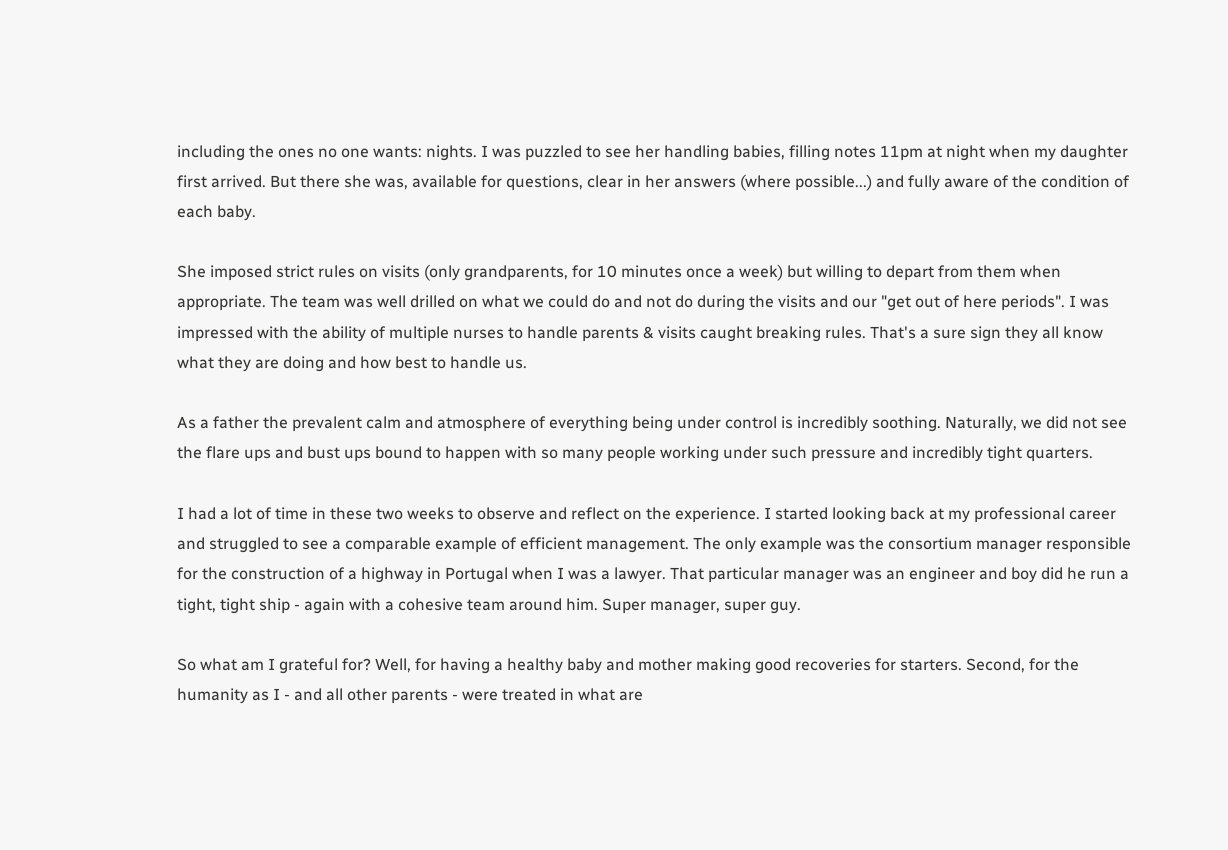including the ones no one wants: nights. I was puzzled to see her handling babies, filling notes 11pm at night when my daughter first arrived. But there she was, available for questions, clear in her answers (where possible...) and fully aware of the condition of each baby.

She imposed strict rules on visits (only grandparents, for 10 minutes once a week) but willing to depart from them when appropriate. The team was well drilled on what we could do and not do during the visits and our "get out of here periods". I was impressed with the ability of multiple nurses to handle parents & visits caught breaking rules. That's a sure sign they all know what they are doing and how best to handle us.

As a father the prevalent calm and atmosphere of everything being under control is incredibly soothing. Naturally, we did not see the flare ups and bust ups bound to happen with so many people working under such pressure and incredibly tight quarters.

I had a lot of time in these two weeks to observe and reflect on the experience. I started looking back at my professional career and struggled to see a comparable example of efficient management. The only example was the consortium manager responsible for the construction of a highway in Portugal when I was a lawyer. That particular manager was an engineer and boy did he run a tight, tight ship - again with a cohesive team around him. Super manager, super guy.

So what am I grateful for? Well, for having a healthy baby and mother making good recoveries for starters. Second, for the humanity as I - and all other parents - were treated in what are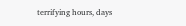terrifying hours, days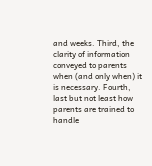and weeks. Third, the clarity of information conveyed to parents when (and only when) it is necessary. Fourth, last but not least how parents are trained to handle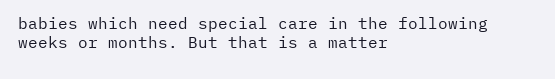babies which need special care in the following weeks or months. But that is a matter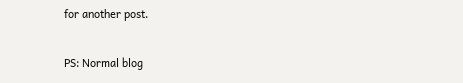for another post.

PS: Normal blog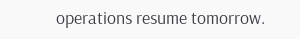operations resume tomorrow.